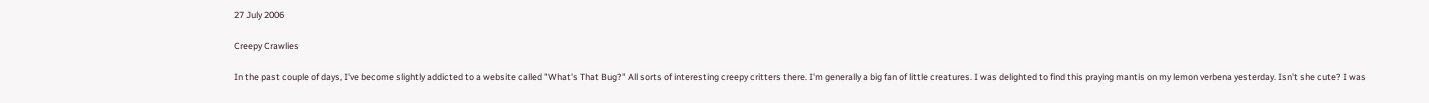27 July 2006

Creepy Crawlies

In the past couple of days, I've become slightly addicted to a website called "What's That Bug?" All sorts of interesting creepy critters there. I'm generally a big fan of little creatures. I was delighted to find this praying mantis on my lemon verbena yesterday. Isn't she cute? I was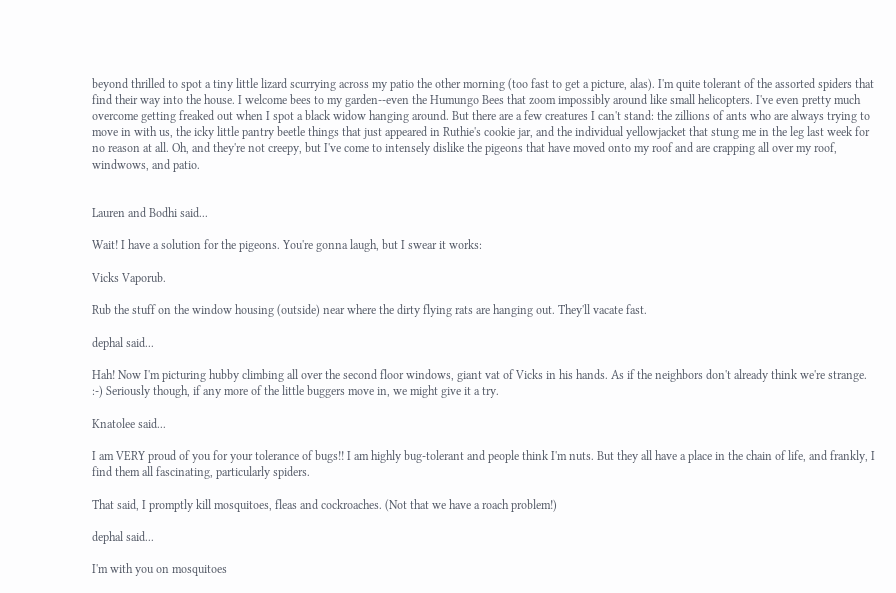beyond thrilled to spot a tiny little lizard scurrying across my patio the other morning (too fast to get a picture, alas). I'm quite tolerant of the assorted spiders that find their way into the house. I welcome bees to my garden--even the Humungo Bees that zoom impossibly around like small helicopters. I've even pretty much overcome getting freaked out when I spot a black widow hanging around. But there are a few creatures I can't stand: the zillions of ants who are always trying to move in with us, the icky little pantry beetle things that just appeared in Ruthie's cookie jar, and the individual yellowjacket that stung me in the leg last week for no reason at all. Oh, and they're not creepy, but I've come to intensely dislike the pigeons that have moved onto my roof and are crapping all over my roof, windwows, and patio.


Lauren and Bodhi said...

Wait! I have a solution for the pigeons. You're gonna laugh, but I swear it works:

Vicks Vaporub.

Rub the stuff on the window housing (outside) near where the dirty flying rats are hanging out. They'll vacate fast.

dephal said...

Hah! Now I'm picturing hubby climbing all over the second floor windows, giant vat of Vicks in his hands. As if the neighbors don't already think we're strange. :-) Seriously though, if any more of the little buggers move in, we might give it a try.

Knatolee said...

I am VERY proud of you for your tolerance of bugs!! I am highly bug-tolerant and people think I'm nuts. But they all have a place in the chain of life, and frankly, I find them all fascinating, particularly spiders.

That said, I promptly kill mosquitoes, fleas and cockroaches. (Not that we have a roach problem!)

dephal said...

I'm with you on mosquitoes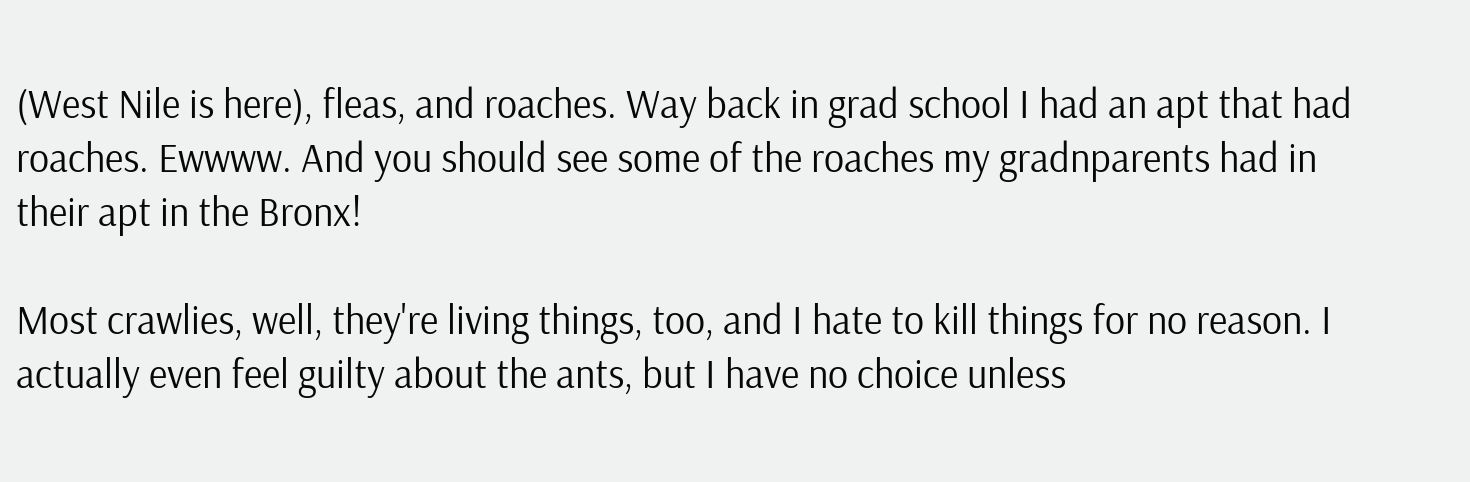(West Nile is here), fleas, and roaches. Way back in grad school I had an apt that had roaches. Ewwww. And you should see some of the roaches my gradnparents had in their apt in the Bronx!

Most crawlies, well, they're living things, too, and I hate to kill things for no reason. I actually even feel guilty about the ants, but I have no choice unless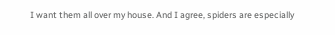I want them all over my house. And I agree, spiders are especially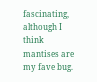fascinating, although I think mantises are my fave bug.